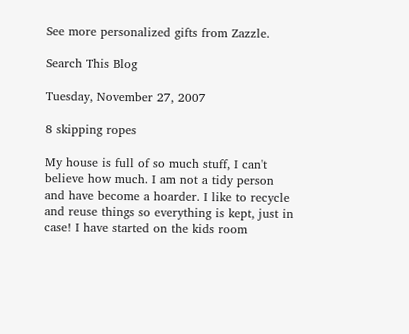See more personalized gifts from Zazzle.

Search This Blog

Tuesday, November 27, 2007

8 skipping ropes

My house is full of so much stuff, I can't believe how much. I am not a tidy person and have become a hoarder. I like to recycle and reuse things so everything is kept, just in case! I have started on the kids room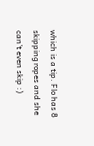which is a tip. Flo has 8 skipping ropes and she can't even skip :)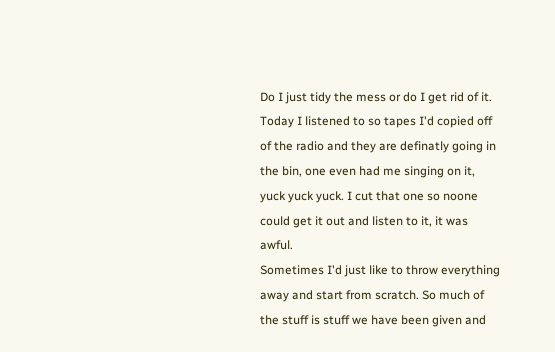Do I just tidy the mess or do I get rid of it. Today I listened to so tapes I'd copied off of the radio and they are definatly going in the bin, one even had me singing on it, yuck yuck yuck. I cut that one so noone could get it out and listen to it, it was awful.
Sometimes I'd just like to throw everything away and start from scratch. So much of the stuff is stuff we have been given and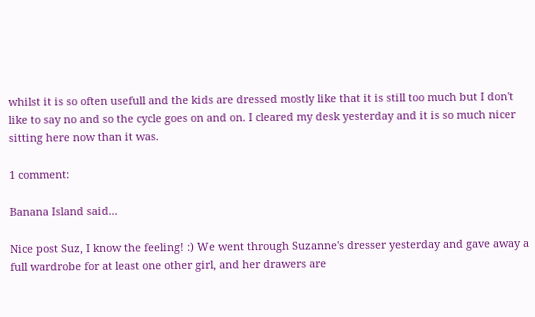whilst it is so often usefull and the kids are dressed mostly like that it is still too much but I don't like to say no and so the cycle goes on and on. I cleared my desk yesterday and it is so much nicer sitting here now than it was.

1 comment:

Banana Island said...

Nice post Suz, I know the feeling! :) We went through Suzanne's dresser yesterday and gave away a full wardrobe for at least one other girl, and her drawers are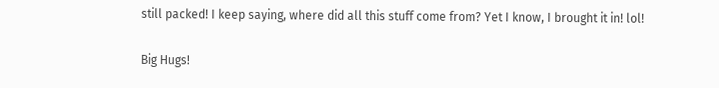still packed! I keep saying, where did all this stuff come from? Yet I know, I brought it in! lol!

Big Hugs!